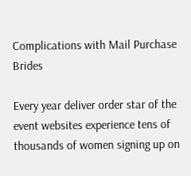Complications with Mail Purchase Brides

Every year deliver order star of the event websites experience tens of thousands of women signing up on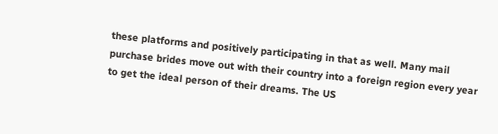these platforms and positively participating in that as well. Many mail purchase brides move out with their country into a foreign region every year to get the ideal person of their dreams. The US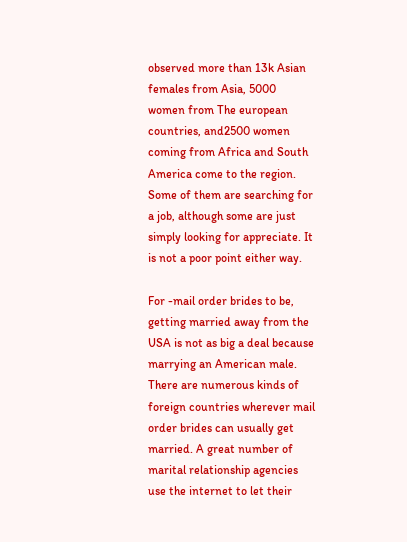observed more than 13k Asian females from Asia, 5000 women from The european countries, and2500 women coming from Africa and South America come to the region. Some of them are searching for a job, although some are just simply looking for appreciate. It is not a poor point either way.

For -mail order brides to be, getting married away from the USA is not as big a deal because marrying an American male. There are numerous kinds of foreign countries wherever mail order brides can usually get married. A great number of marital relationship agencies use the internet to let their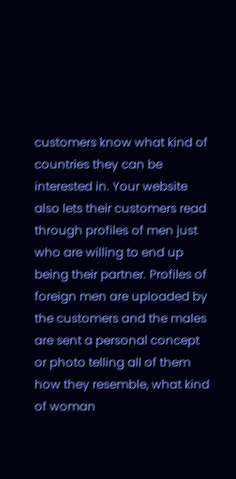customers know what kind of countries they can be interested in. Your website also lets their customers read through profiles of men just who are willing to end up being their partner. Profiles of foreign men are uploaded by the customers and the males are sent a personal concept or photo telling all of them how they resemble, what kind of woman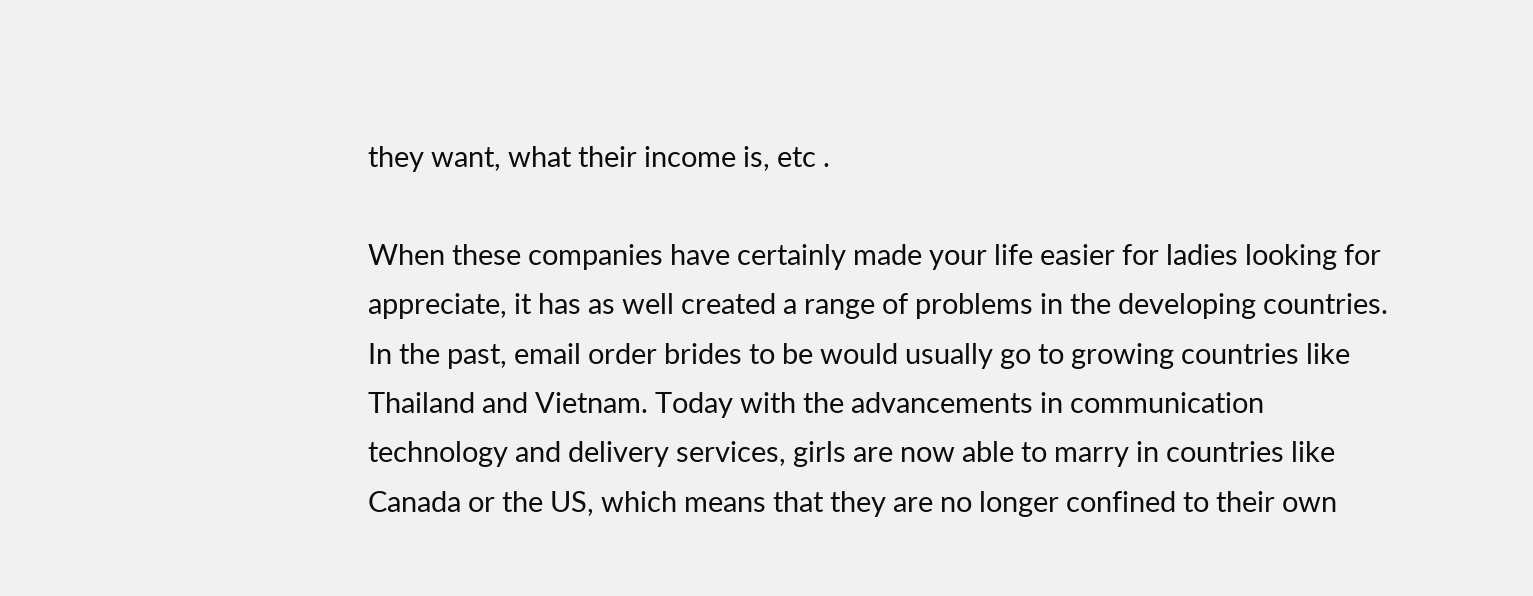they want, what their income is, etc .

When these companies have certainly made your life easier for ladies looking for appreciate, it has as well created a range of problems in the developing countries. In the past, email order brides to be would usually go to growing countries like Thailand and Vietnam. Today with the advancements in communication technology and delivery services, girls are now able to marry in countries like Canada or the US, which means that they are no longer confined to their own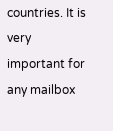countries. It is very important for any mailbox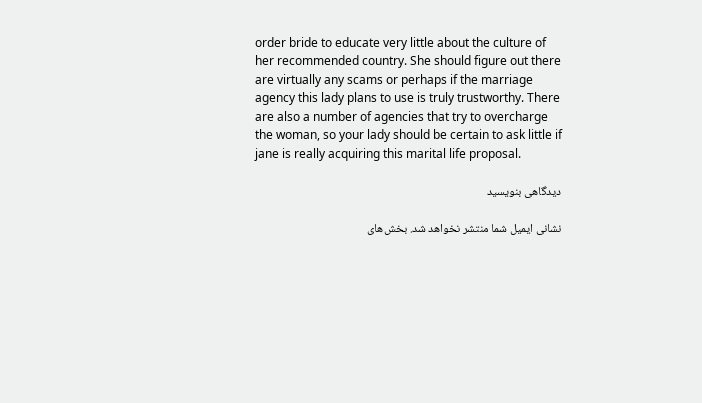order bride to educate very little about the culture of her recommended country. She should figure out there are virtually any scams or perhaps if the marriage agency this lady plans to use is truly trustworthy. There are also a number of agencies that try to overcharge the woman, so your lady should be certain to ask little if jane is really acquiring this marital life proposal.

دیدگاهی بنویسید

نشانی ایمیل شما منتشر نخواهد شد. بخش‌های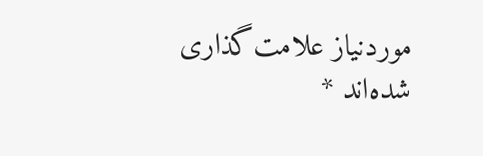موردنیاز علامت‌گذاری شده‌اند *